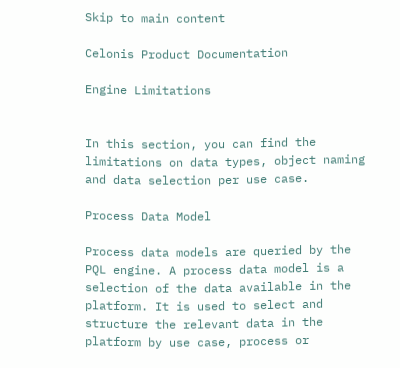Skip to main content

Celonis Product Documentation

Engine Limitations


In this section, you can find the limitations on data types, object naming and data selection per use case.

Process Data Model

Process data models are queried by the PQL engine. A process data model is a selection of the data available in the platform. It is used to select and structure the relevant data in the platform by use case, process or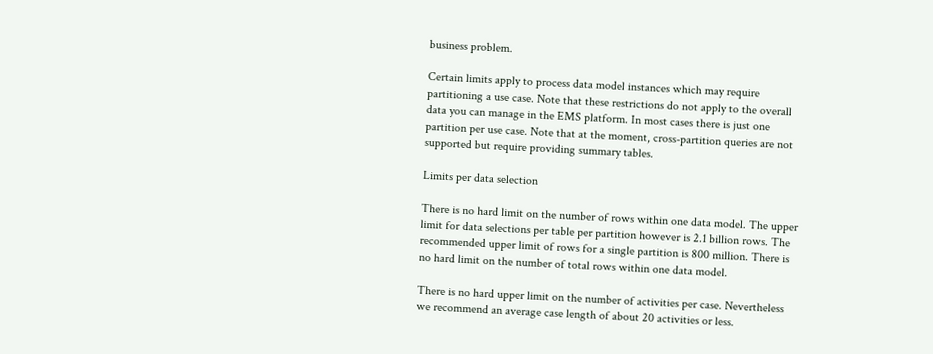business problem.

Certain limits apply to process data model instances which may require partitioning a use case. Note that these restrictions do not apply to the overall data you can manage in the EMS platform. In most cases there is just one partition per use case. Note that at the moment, cross-partition queries are not supported but require providing summary tables.

Limits per data selection

There is no hard limit on the number of rows within one data model. The upper limit for data selections per table per partition however is 2.1 billion rows. The recommended upper limit of rows for a single partition is 800 million. There is no hard limit on the number of total rows within one data model.

There is no hard upper limit on the number of activities per case. Nevertheless we recommend an average case length of about 20 activities or less.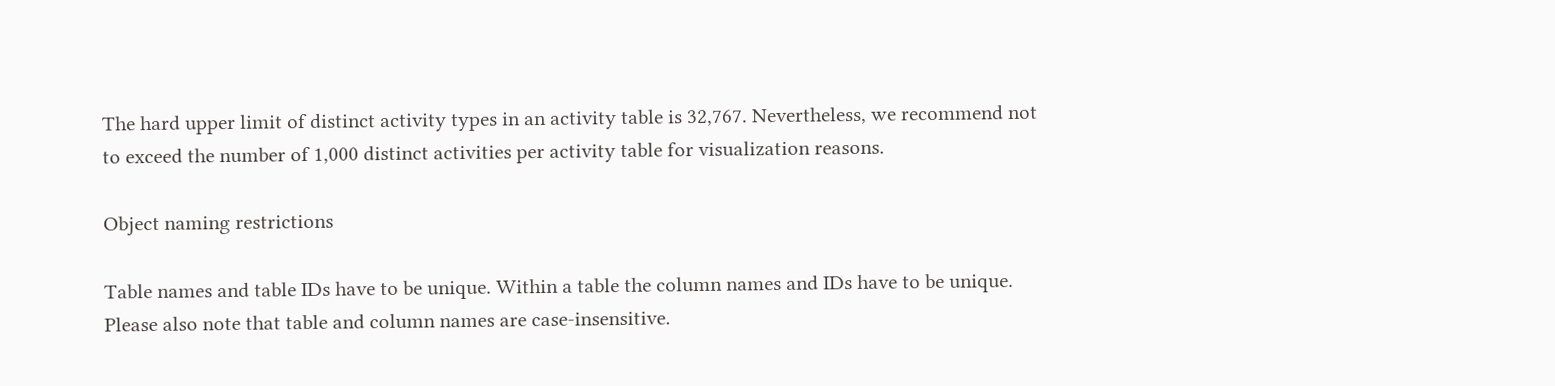The hard upper limit of distinct activity types in an activity table is 32,767. Nevertheless, we recommend not to exceed the number of 1,000 distinct activities per activity table for visualization reasons.

Object naming restrictions

Table names and table IDs have to be unique. Within a table the column names and IDs have to be unique. Please also note that table and column names are case-insensitive.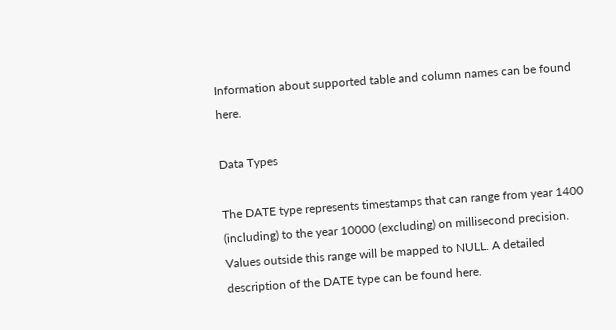Information about supported table and column names can be found here.

Data Types

The DATE type represents timestamps that can range from year 1400 (including) to the year 10000 (excluding) on millisecond precision. Values outside this range will be mapped to NULL. A detailed description of the DATE type can be found here.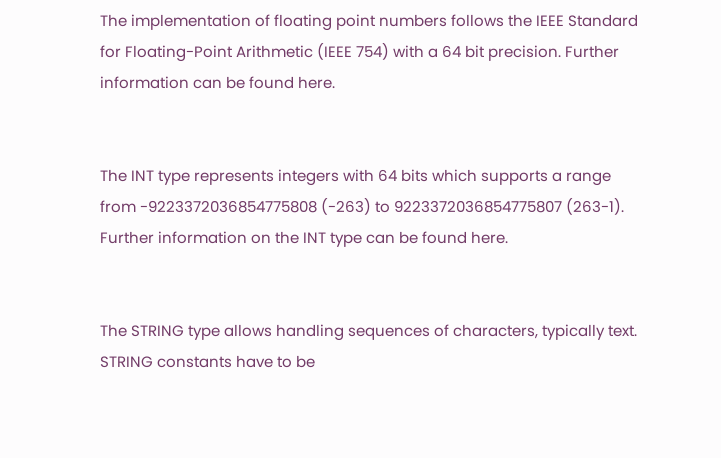The implementation of floating point numbers follows the IEEE Standard for Floating-Point Arithmetic (IEEE 754) with a 64 bit precision. Further information can be found here.


The INT type represents integers with 64 bits which supports a range from -9223372036854775808 (-263) to 9223372036854775807 (263-1). Further information on the INT type can be found here.


The STRING type allows handling sequences of characters, typically text. STRING constants have to be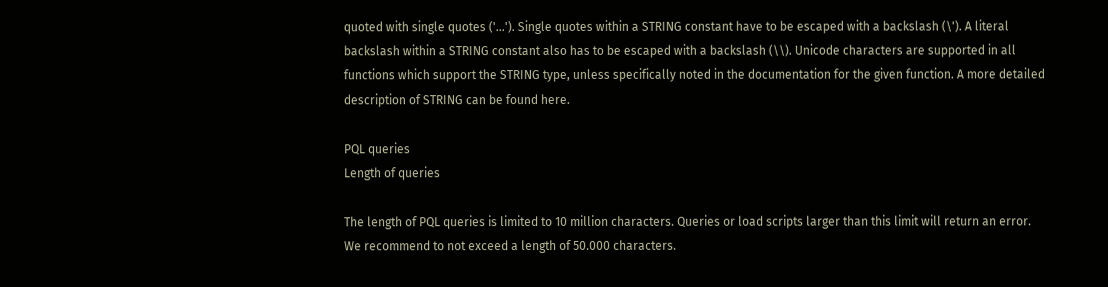quoted with single quotes ('...'). Single quotes within a STRING constant have to be escaped with a backslash (\'). A literal backslash within a STRING constant also has to be escaped with a backslash (\\). Unicode characters are supported in all functions which support the STRING type, unless specifically noted in the documentation for the given function. A more detailed description of STRING can be found here.

PQL queries
Length of queries

The length of PQL queries is limited to 10 million characters. Queries or load scripts larger than this limit will return an error. We recommend to not exceed a length of 50.000 characters.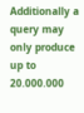Additionally a query may only produce up to 20.000.000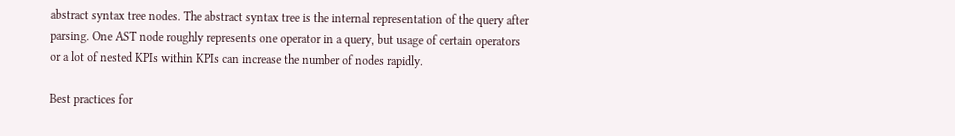abstract syntax tree nodes. The abstract syntax tree is the internal representation of the query after parsing. One AST node roughly represents one operator in a query, but usage of certain operators or a lot of nested KPIs within KPIs can increase the number of nodes rapidly.

Best practices for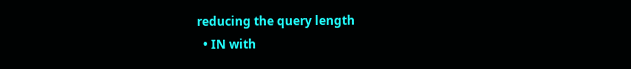reducing the query length
  • IN with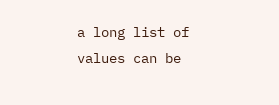a long list of values can be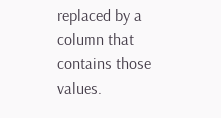replaced by a column that contains those values.